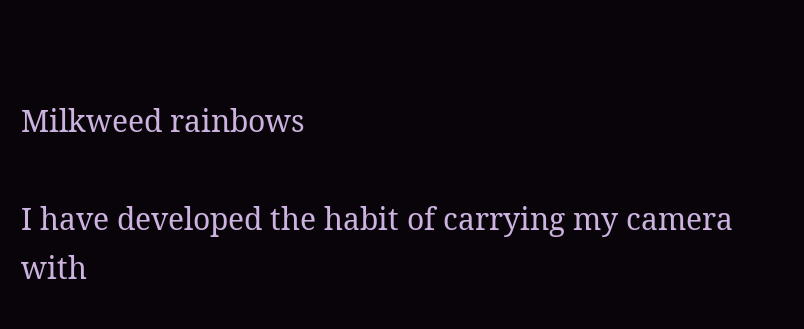Milkweed rainbows

I have developed the habit of carrying my camera with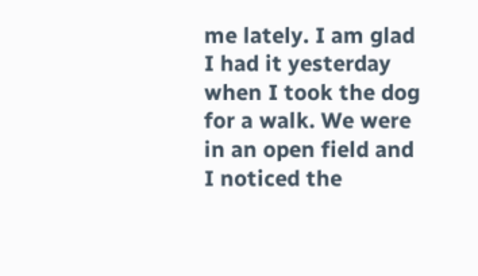me lately. I am glad I had it yesterday when I took the dog for a walk. We were in an open field and I noticed the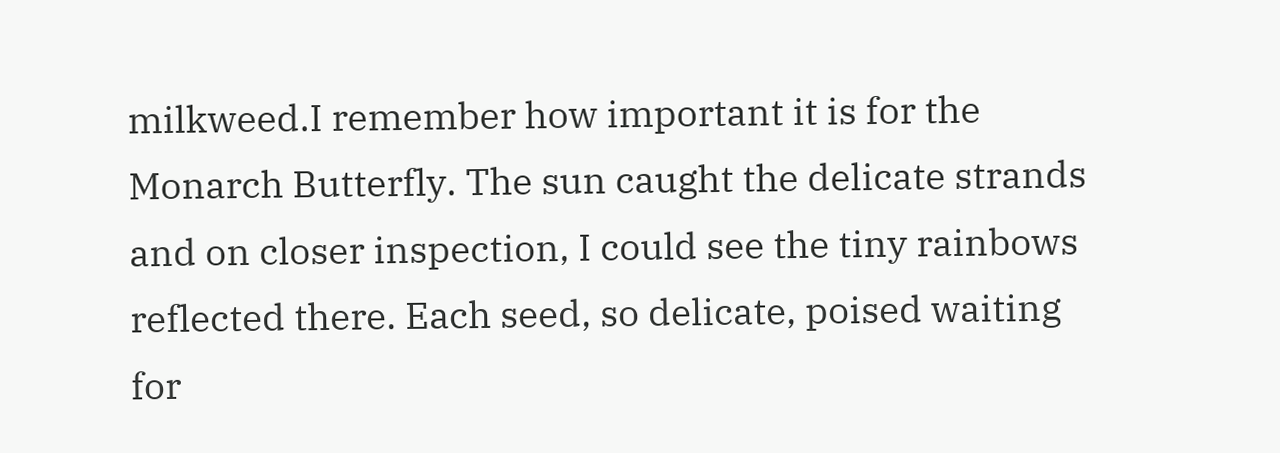milkweed.I remember how important it is for the Monarch Butterfly. The sun caught the delicate strands and on closer inspection, I could see the tiny rainbows reflected there. Each seed, so delicate, poised waiting for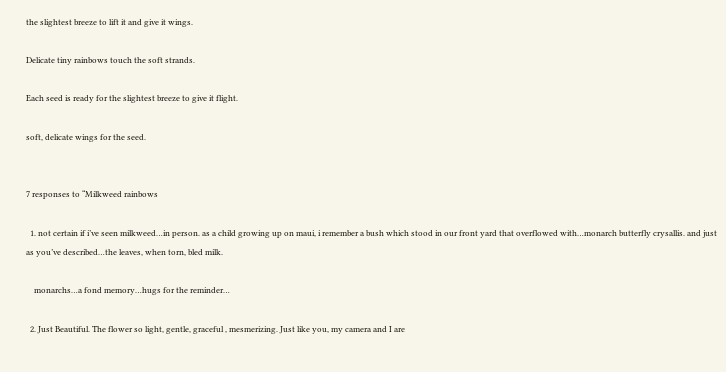the slightest breeze to lift it and give it wings.

Delicate tiny rainbows touch the soft strands.

Each seed is ready for the slightest breeze to give it flight.

soft, delicate wings for the seed.


7 responses to “Milkweed rainbows

  1. not certain if i’ve seen milkweed…in person. as a child growing up on maui, i remember a bush which stood in our front yard that overflowed with…monarch butterfly crysallis. and just as you’ve described…the leaves, when torn, bled milk.

    monarchs…a fond memory…hugs for the reminder…

  2. Just Beautiful. The flower so light, gentle, graceful , mesmerizing. Just like you, my camera and I are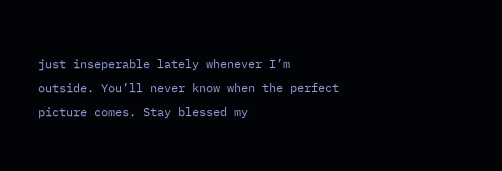just inseperable lately whenever I’m outside. You’ll never know when the perfect picture comes. Stay blessed my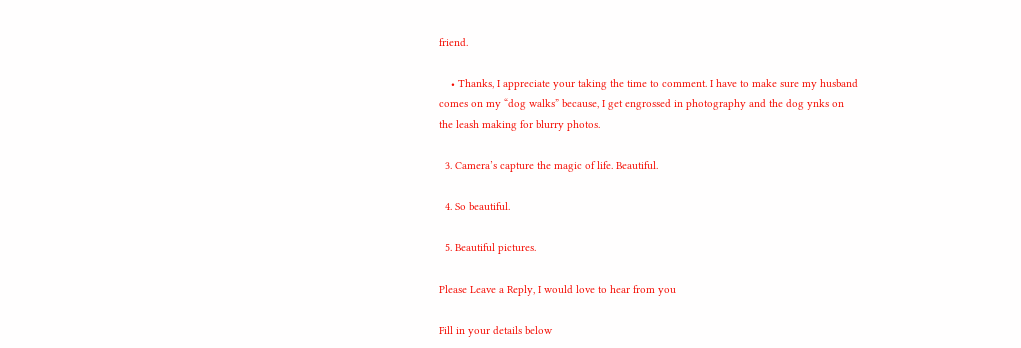friend.

    • Thanks, I appreciate your taking the time to comment. I have to make sure my husband comes on my “dog walks” because, I get engrossed in photography and the dog ynks on the leash making for blurry photos.

  3. Camera’s capture the magic of life. Beautiful.

  4. So beautiful.

  5. Beautiful pictures.

Please Leave a Reply, I would love to hear from you

Fill in your details below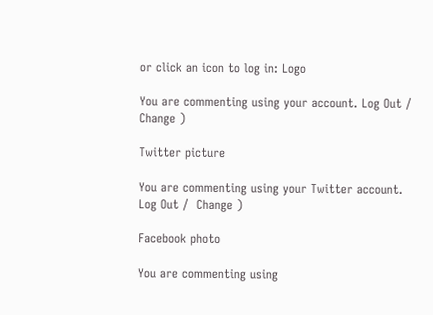or click an icon to log in: Logo

You are commenting using your account. Log Out /  Change )

Twitter picture

You are commenting using your Twitter account. Log Out /  Change )

Facebook photo

You are commenting using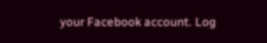your Facebook account. Log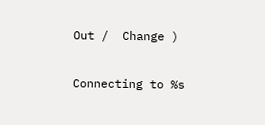Out /  Change )

Connecting to %s